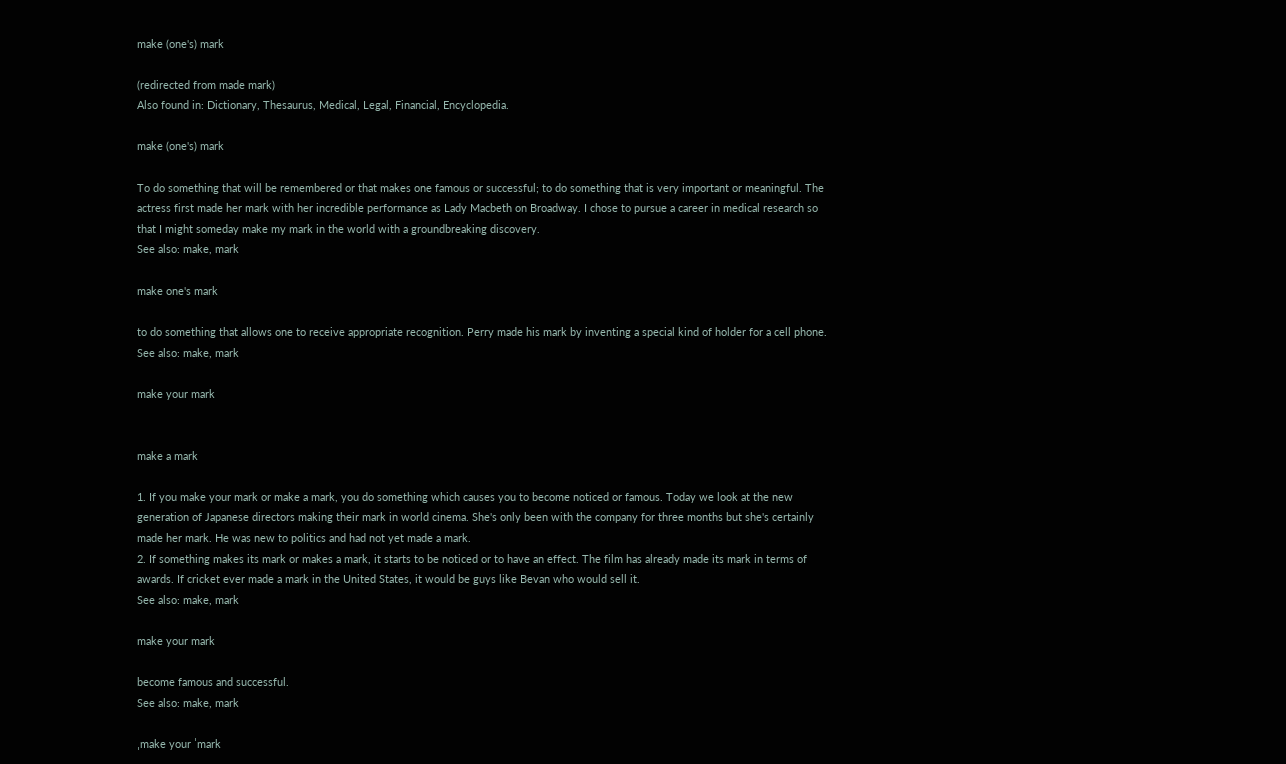make (one's) mark

(redirected from made mark)
Also found in: Dictionary, Thesaurus, Medical, Legal, Financial, Encyclopedia.

make (one's) mark

To do something that will be remembered or that makes one famous or successful; to do something that is very important or meaningful. The actress first made her mark with her incredible performance as Lady Macbeth on Broadway. I chose to pursue a career in medical research so that I might someday make my mark in the world with a groundbreaking discovery.
See also: make, mark

make one's mark

to do something that allows one to receive appropriate recognition. Perry made his mark by inventing a special kind of holder for a cell phone.
See also: make, mark

make your mark


make a mark

1. If you make your mark or make a mark, you do something which causes you to become noticed or famous. Today we look at the new generation of Japanese directors making their mark in world cinema. She's only been with the company for three months but she's certainly made her mark. He was new to politics and had not yet made a mark.
2. If something makes its mark or makes a mark, it starts to be noticed or to have an effect. The film has already made its mark in terms of awards. If cricket ever made a mark in the United States, it would be guys like Bevan who would sell it.
See also: make, mark

make your mark

become famous and successful.
See also: make, mark

ˌmake your ˈmark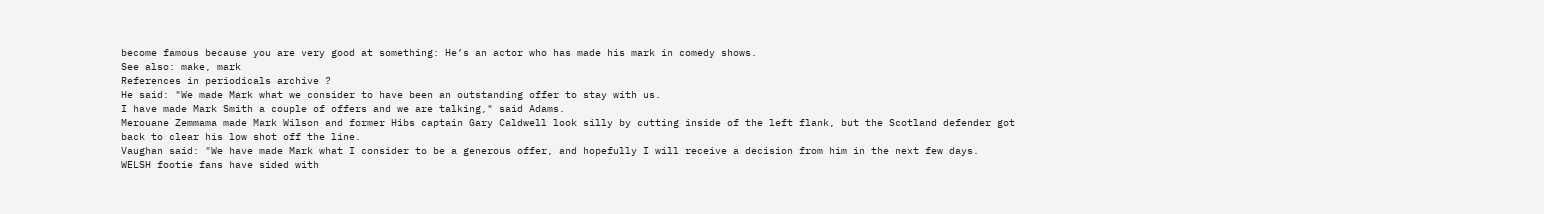become famous because you are very good at something: He’s an actor who has made his mark in comedy shows.
See also: make, mark
References in periodicals archive ?
He said: "We made Mark what we consider to have been an outstanding offer to stay with us.
I have made Mark Smith a couple of offers and we are talking," said Adams.
Merouane Zemmama made Mark Wilson and former Hibs captain Gary Caldwell look silly by cutting inside of the left flank, but the Scotland defender got back to clear his low shot off the line.
Vaughan said: "We have made Mark what I consider to be a generous offer, and hopefully I will receive a decision from him in the next few days.
WELSH footie fans have sided with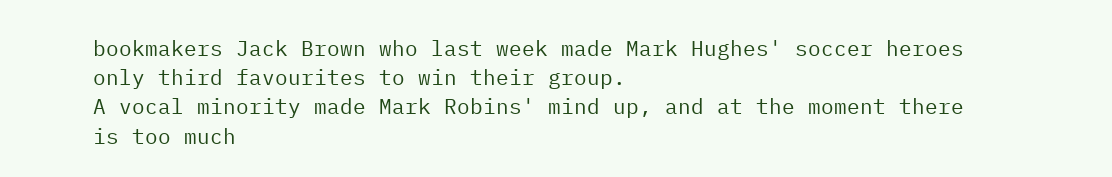bookmakers Jack Brown who last week made Mark Hughes' soccer heroes only third favourites to win their group.
A vocal minority made Mark Robins' mind up, and at the moment there is too much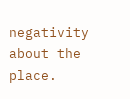negativity about the place.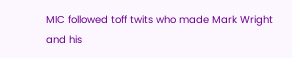MIC followed toff twits who made Mark Wright and his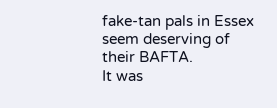fake-tan pals in Essex seem deserving of their BAFTA.
It was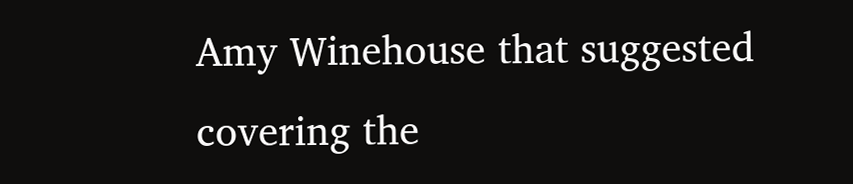Amy Winehouse that suggested covering the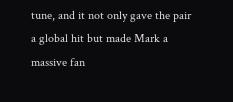tune, and it not only gave the pair a global hit but made Mark a massive fan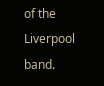of the Liverpool band.